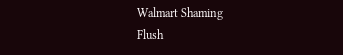Walmart Shaming
Flush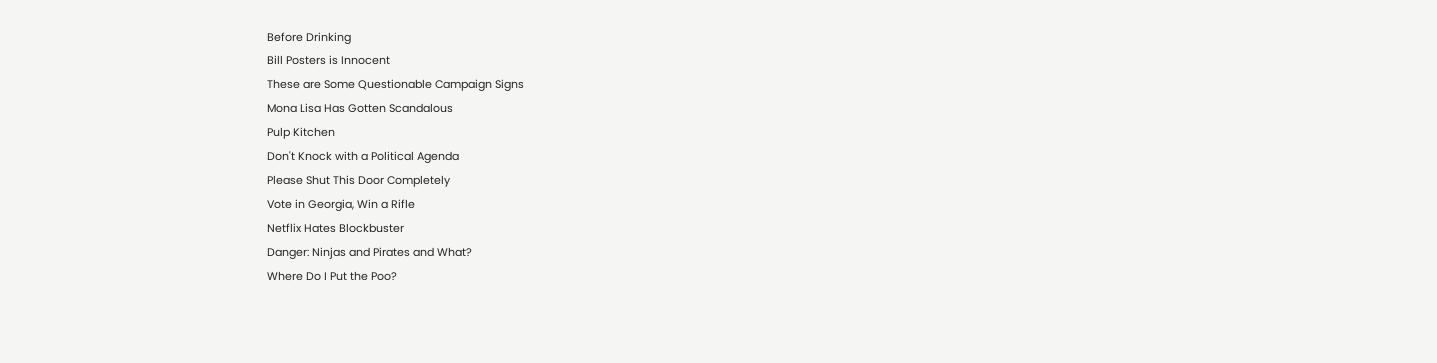Before Drinking
Bill Posters is Innocent
These are Some Questionable Campaign Signs
Mona Lisa Has Gotten Scandalous
Pulp Kitchen
Don't Knock with a Political Agenda
Please Shut This Door Completely
Vote in Georgia, Win a Rifle
Netflix Hates Blockbuster
Danger: Ninjas and Pirates and What?
Where Do I Put the Poo?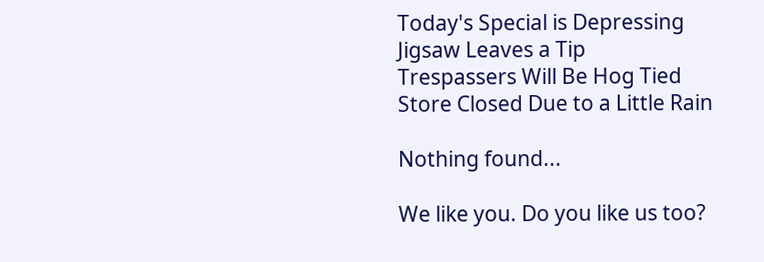Today's Special is Depressing
Jigsaw Leaves a Tip
Trespassers Will Be Hog Tied
Store Closed Due to a Little Rain

Nothing found...

We like you. Do you like us too?